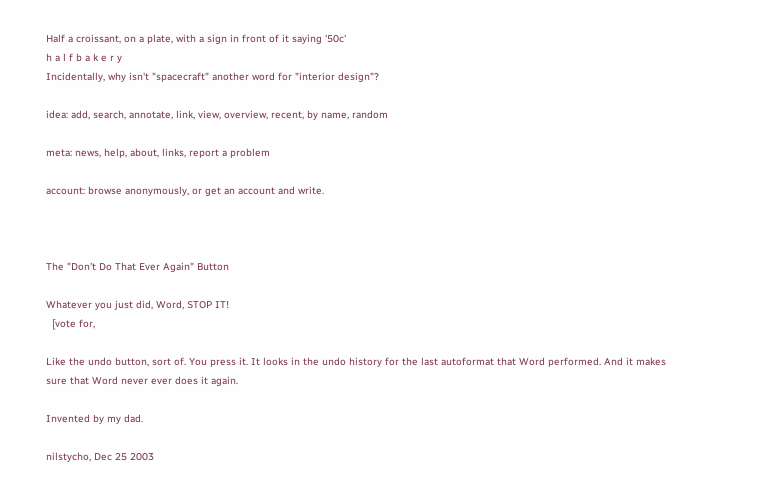Half a croissant, on a plate, with a sign in front of it saying '50c'
h a l f b a k e r y
Incidentally, why isn't "spacecraft" another word for "interior design"?

idea: add, search, annotate, link, view, overview, recent, by name, random

meta: news, help, about, links, report a problem

account: browse anonymously, or get an account and write.



The "Don't Do That Ever Again" Button

Whatever you just did, Word, STOP IT!
  [vote for,

Like the undo button, sort of. You press it. It looks in the undo history for the last autoformat that Word performed. And it makes sure that Word never ever does it again.

Invented by my dad.

nilstycho, Dec 25 2003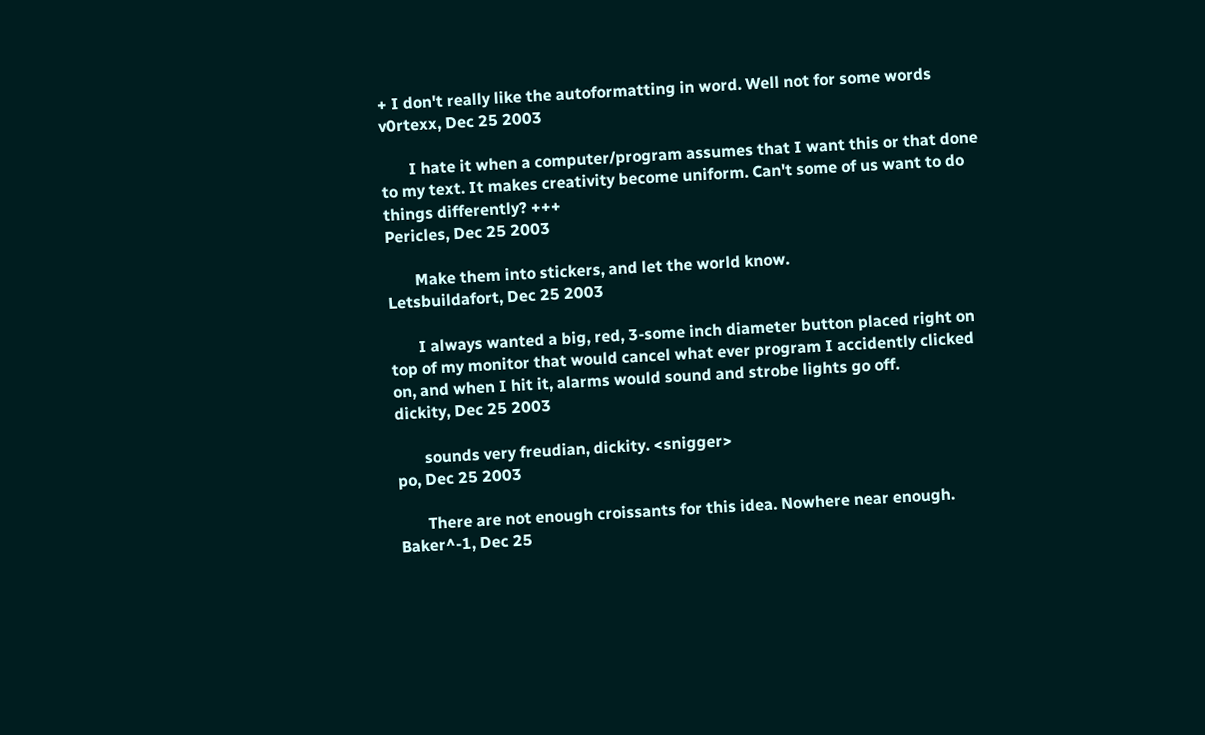+ I don't really like the autoformatting in word. Well not for some words
v0rtexx, Dec 25 2003

       I hate it when a computer/program assumes that I want this or that done to my text. It makes creativity become uniform. Can't some of us want to do things differently? +++
Pericles, Dec 25 2003

       Make them into stickers, and let the world know.
Letsbuildafort, Dec 25 2003

       I always wanted a big, red, 3-some inch diameter button placed right on top of my monitor that would cancel what ever program I accidently clicked on, and when I hit it, alarms would sound and strobe lights go off.
dickity, Dec 25 2003

       sounds very freudian, dickity. <snigger>
po, Dec 25 2003

       There are not enough croissants for this idea. Nowhere near enough.
Baker^-1, Dec 25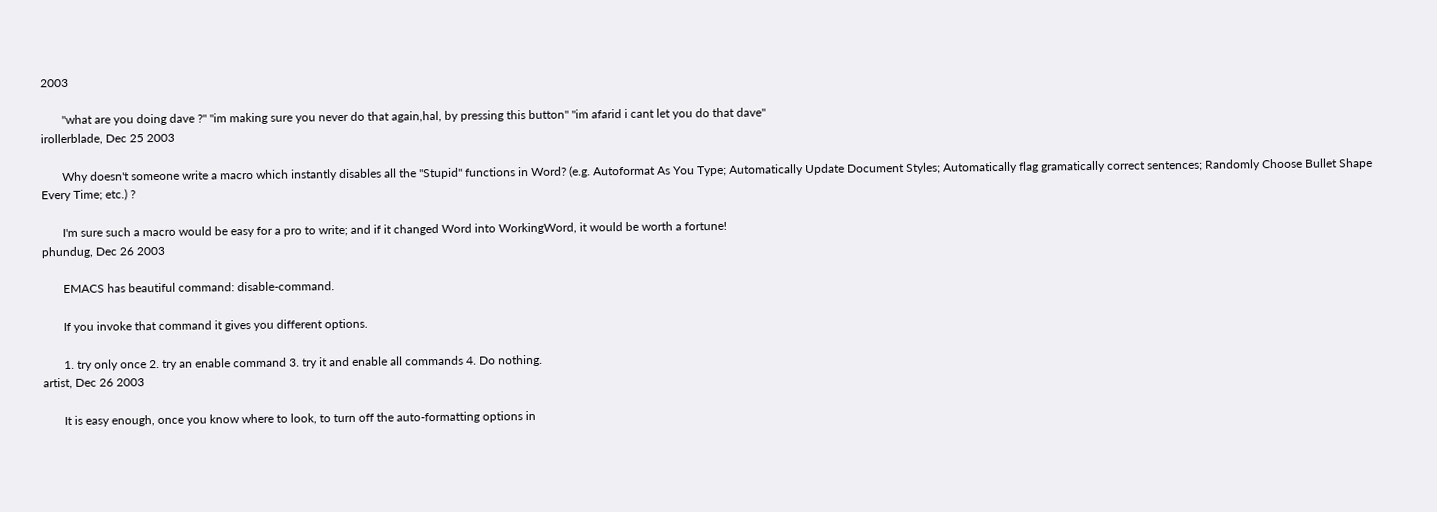2003

       "what are you doing dave ?" "im making sure you never do that again,hal, by pressing this button" "im afarid i cant let you do that dave"
irollerblade, Dec 25 2003

       Why doesn't someone write a macro which instantly disables all the "Stupid" functions in Word? (e.g. Autoformat As You Type; Automatically Update Document Styles; Automatically flag gramatically correct sentences; Randomly Choose Bullet Shape Every Time; etc.) ?

       I'm sure such a macro would be easy for a pro to write; and if it changed Word into WorkingWord, it would be worth a fortune!
phundug, Dec 26 2003

       EMACS has beautiful command: disable-command.

       If you invoke that command it gives you different options.

       1. try only once 2. try an enable command 3. try it and enable all commands 4. Do nothing.
artist, Dec 26 2003

       It is easy enough, once you know where to look, to turn off the auto-formatting options in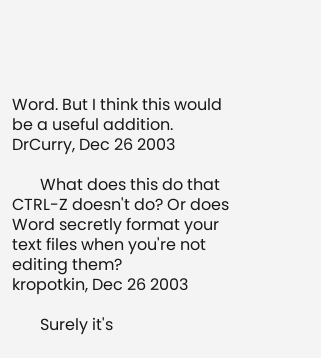Word. But I think this would be a useful addition.
DrCurry, Dec 26 2003

       What does this do that CTRL-Z doesn't do? Or does Word secretly format your text files when you're not editing them?
kropotkin, Dec 26 2003

       Surely it's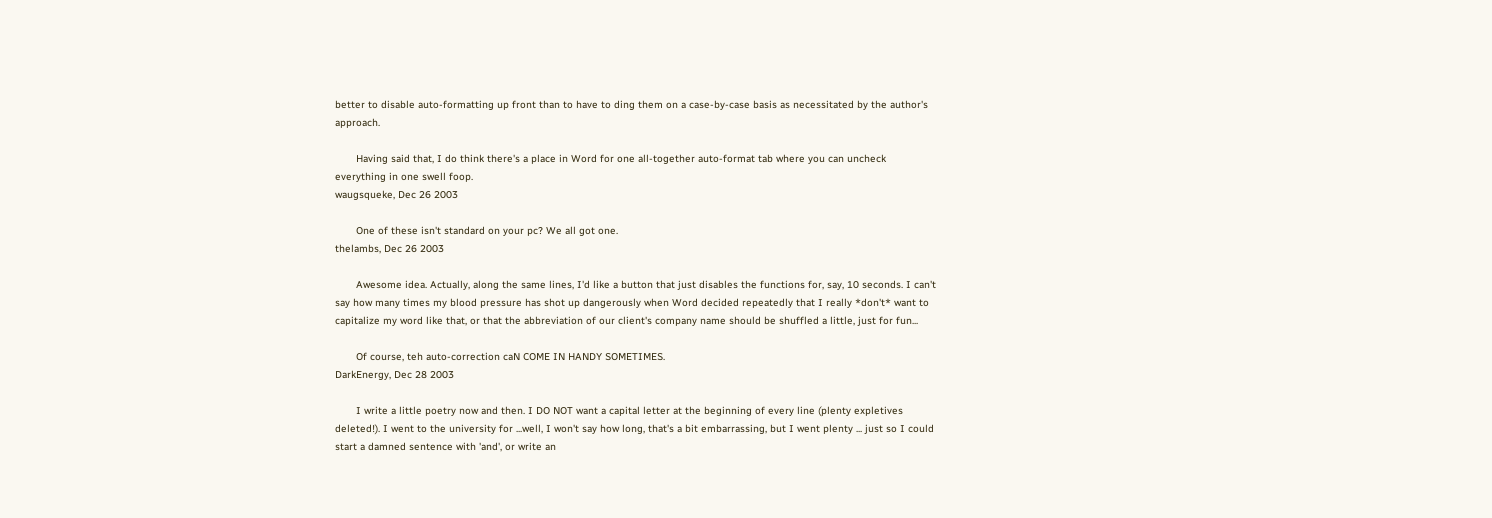better to disable auto-formatting up front than to have to ding them on a case-by-case basis as necessitated by the author's approach.

       Having said that, I do think there's a place in Word for one all-together auto-format tab where you can uncheck everything in one swell foop.
waugsqueke, Dec 26 2003

       One of these isn't standard on your pc? We all got one.
thelambs, Dec 26 2003

       Awesome idea. Actually, along the same lines, I'd like a button that just disables the functions for, say, 10 seconds. I can't say how many times my blood pressure has shot up dangerously when Word decided repeatedly that I really *don't* want to capitalize my word like that, or that the abbreviation of our client's company name should be shuffled a little, just for fun...

       Of course, teh auto-correction caN COME IN HANDY SOMETIMES.
DarkEnergy, Dec 28 2003

       I write a little poetry now and then. I DO NOT want a capital letter at the beginning of every line (plenty expletives deleted!). I went to the university for ...well, I won't say how long, that's a bit embarrassing, but I went plenty ... just so I could start a damned sentence with 'and', or write an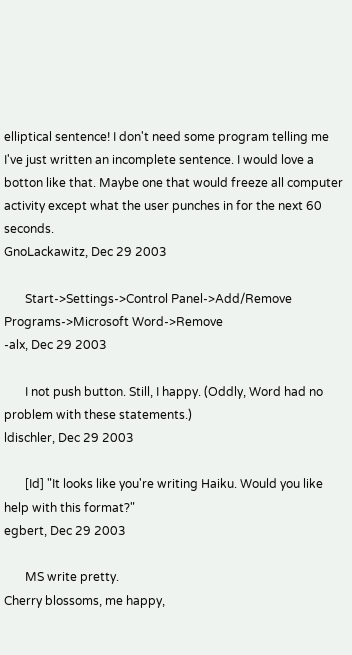elliptical sentence! I don't need some program telling me I've just written an incomplete sentence. I would love a botton like that. Maybe one that would freeze all computer activity except what the user punches in for the next 60 seconds.
GnoLackawitz, Dec 29 2003

       Start->Settings->Control Panel->Add/Remove Programs->Microsoft Word->Remove
-alx, Dec 29 2003

       I not push button. Still, I happy. (Oddly, Word had no problem with these statements.)
ldischler, Dec 29 2003

       [Id] "It looks like you're writing Haiku. Would you like help with this format?"
egbert, Dec 29 2003

       MS write pretty.
Cherry blossoms, me happy,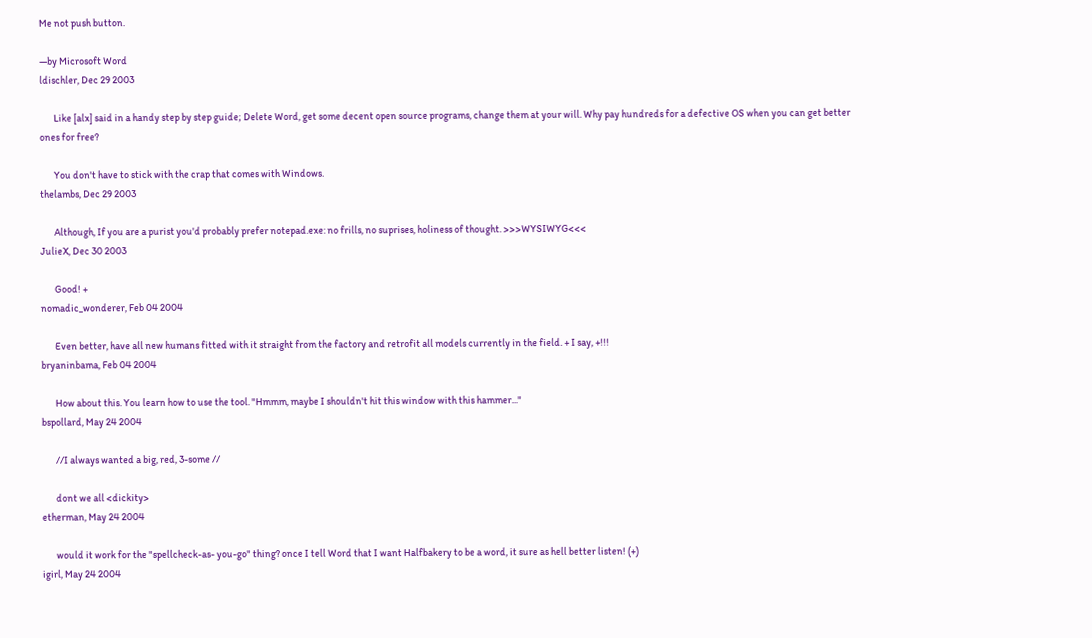Me not push button.

—by Microsoft Word
ldischler, Dec 29 2003

       Like [alx] said in a handy step by step guide; Delete Word, get some decent open source programs, change them at your will. Why pay hundreds for a defective OS when you can get better ones for free?

       You don't have to stick with the crap that comes with Windows.
thelambs, Dec 29 2003

       Although, If you are a purist you'd probably prefer notepad.exe: no frills, no suprises, holiness of thought. >>>WYSIWYG<<<
JulieX, Dec 30 2003

       Good! +
nomadic_wonderer, Feb 04 2004

       Even better, have all new humans fitted with it straight from the factory and retrofit all models currently in the field. + I say, +!!!
bryaninbama, Feb 04 2004

       How about this. You learn how to use the tool. "Hmmm, maybe I shouldn't hit this window with this hammer..."
bspollard, May 24 2004

       //I always wanted a big, red, 3-some //

       dont we all <dickity>
etherman, May 24 2004

       would it work for the "spellcheck-as- you-go" thing? once I tell Word that I want Halfbakery to be a word, it sure as hell better listen! (+)
igirl, May 24 2004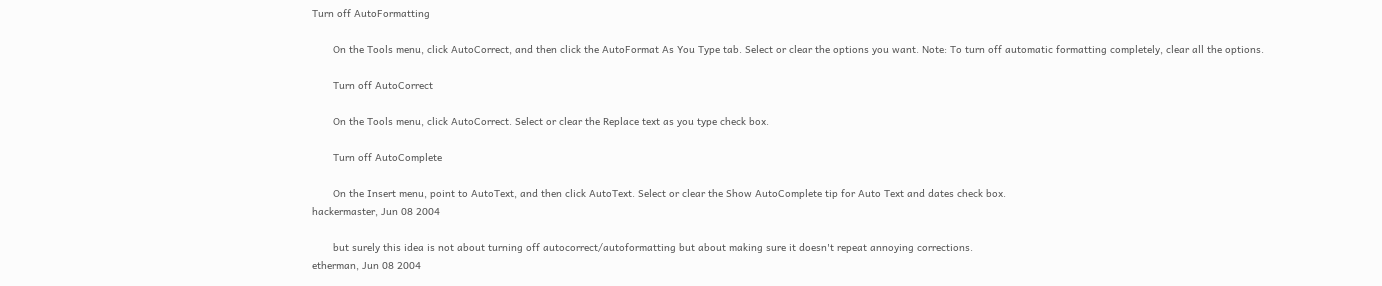Turn off AutoFormatting

       On the Tools menu, click AutoCorrect, and then click the AutoFormat As You Type tab. Select or clear the options you want. Note: To turn off automatic formatting completely, clear all the options.

       Turn off AutoCorrect

       On the Tools menu, click AutoCorrect. Select or clear the Replace text as you type check box.

       Turn off AutoComplete

       On the Insert menu, point to AutoText, and then click AutoText. Select or clear the Show AutoComplete tip for Auto Text and dates check box.
hackermaster, Jun 08 2004

       but surely this idea is not about turning off autocorrect/autoformatting but about making sure it doesn't repeat annoying corrections.
etherman, Jun 08 2004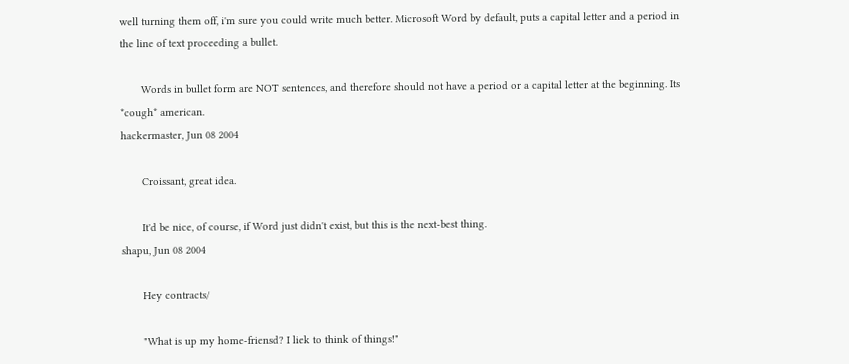well turning them off, i'm sure you could write much better. Microsoft Word by default, puts a capital letter and a period in the line of text proceeding a bullet.

       Words in bullet form are NOT sentences, and therefore should not have a period or a capital letter at the beginning. Its *cough* american.
hackermaster, Jun 08 2004

       Croissant, great idea.

       It'd be nice, of course, if Word just didn't exist, but this is the next-best thing.
shapu, Jun 08 2004

       Hey contracts/

       "What is up my home-friensd? I liek to think of things!"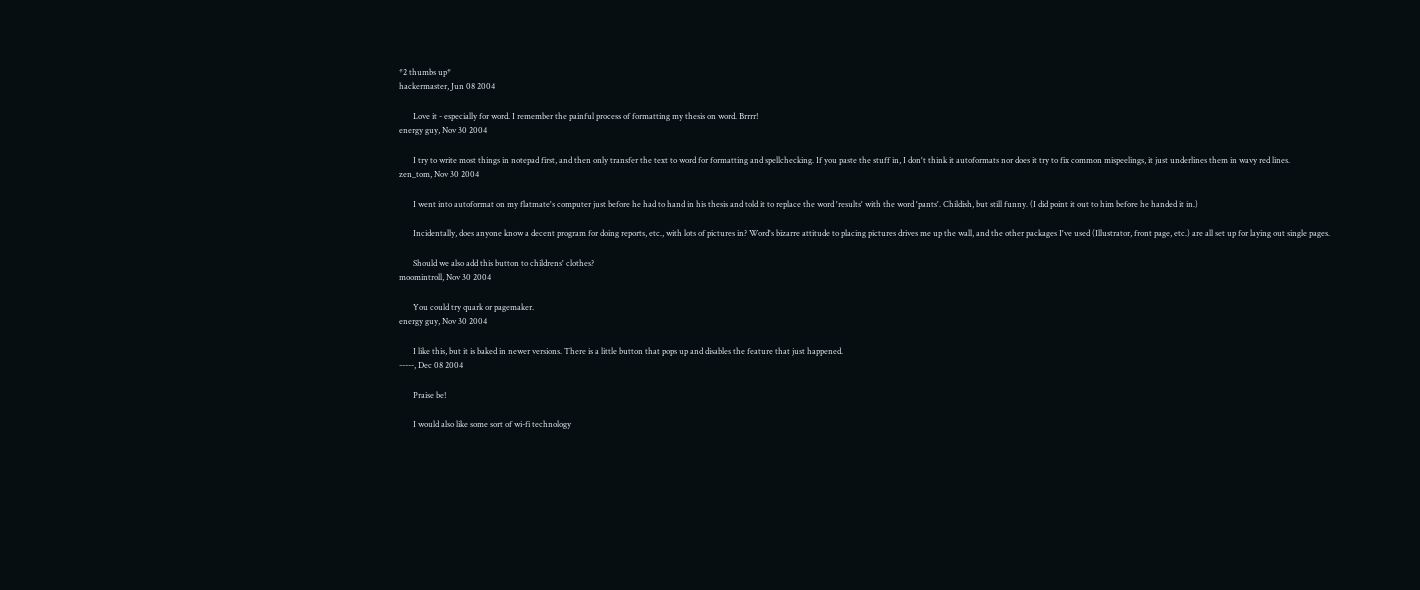*2 thumbs up*
hackermaster, Jun 08 2004

       Love it - especially for word. I remember the painful process of formatting my thesis on word. Brrrr!
energy guy, Nov 30 2004

       I try to write most things in notepad first, and then only transfer the text to word for formatting and spellchecking. If you paste the stuff in, I don't think it autoformats nor does it try to fix common mispeelings, it just underlines them in wavy red lines.
zen_tom, Nov 30 2004

       I went into autoformat on my flatmate's computer just before he had to hand in his thesis and told it to replace the word 'results' with the word 'pants'. Childish, but still funny. (I did point it out to him before he handed it in.)

       Incidentally, does anyone know a decent program for doing reports, etc., with lots of pictures in? Word's bizarre attitude to placing pictures drives me up the wall, and the other packages I've used (Illustrator, front page, etc.) are all set up for laying out single pages.

       Should we also add this button to childrens' clothes?
moomintroll, Nov 30 2004

       You could try quark or pagemaker.
energy guy, Nov 30 2004

       I like this, but it is baked in newer versions. There is a little button that pops up and disables the feature that just happened.
-----, Dec 08 2004

       Praise be!

       I would also like some sort of wi-fi technology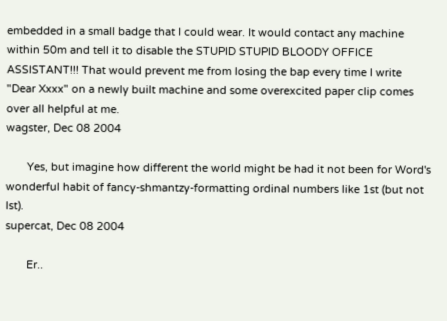embedded in a small badge that I could wear. It would contact any machine within 50m and tell it to disable the STUPID STUPID BLOODY OFFICE ASSISTANT!!! That would prevent me from losing the bap every time I write "Dear Xxxx" on a newly built machine and some overexcited paper clip comes over all helpful at me.
wagster, Dec 08 2004

       Yes, but imagine how different the world might be had it not been for Word's wonderful habit of fancy-shmantzy-formatting ordinal numbers like 1st (but not lst).
supercat, Dec 08 2004

       Er..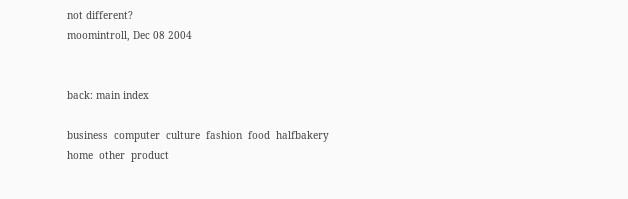not different?
moomintroll, Dec 08 2004


back: main index

business  computer  culture  fashion  food  halfbakery  home  other  product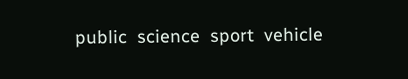public  science  sport  vehicle